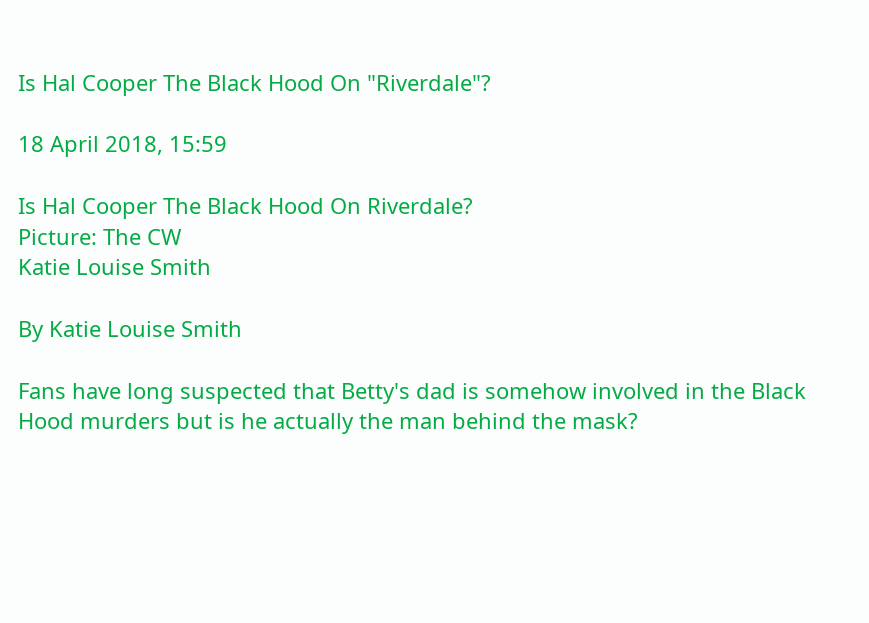Is Hal Cooper The Black Hood On "Riverdale"?

18 April 2018, 15:59

Is Hal Cooper The Black Hood On Riverdale?
Picture: The CW
Katie Louise Smith

By Katie Louise Smith

Fans have long suspected that Betty's dad is somehow involved in the Black Hood murders but is he actually the man behind the mask?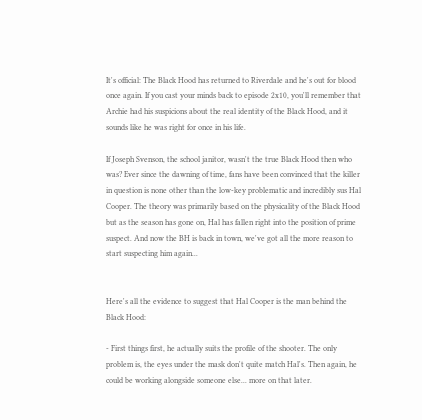It's official: The Black Hood has returned to Riverdale and he's out for blood once again. If you cast your minds back to episode 2x10, you'll remember that Archie had his suspicions about the real identity of the Black Hood, and it sounds like he was right for once in his life.

If Joseph Svenson, the school janitor, wasn't the true Black Hood then who was? Ever since the dawning of time, fans have been convinced that the killer in question is none other than the low-key problematic and incredibly sus Hal Cooper. The theory was primarily based on the physicality of the Black Hood but as the season has gone on, Hal has fallen right into the position of prime suspect. And now the BH is back in town, we've got all the more reason to start suspecting him again...


Here's all the evidence to suggest that Hal Cooper is the man behind the Black Hood:

- First things first, he actually suits the profile of the shooter. The only problem is, the eyes under the mask don't quite match Hal's. Then again, he could be working alongside someone else... more on that later.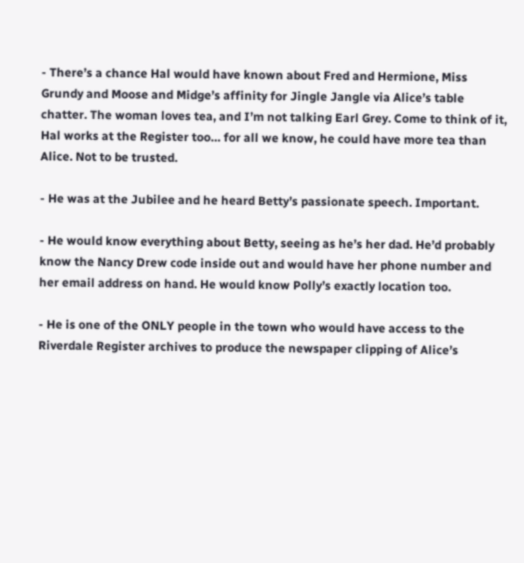- There’s a chance Hal would have known about Fred and Hermione, Miss Grundy and Moose and Midge’s affinity for Jingle Jangle via Alice’s table chatter. The woman loves tea, and I’m not talking Earl Grey. Come to think of it, Hal works at the Register too… for all we know, he could have more tea than Alice. Not to be trusted.

- He was at the Jubilee and he heard Betty’s passionate speech. Important.

- He would know everything about Betty, seeing as he’s her dad. He’d probably know the Nancy Drew code inside out and would have her phone number and her email address on hand. He would know Polly’s exactly location too.

- He is one of the ONLY people in the town who would have access to the Riverdale Register archives to produce the newspaper clipping of Alice’s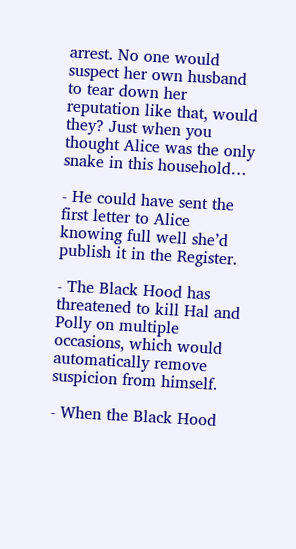arrest. No one would suspect her own husband to tear down her reputation like that, would they? Just when you thought Alice was the only snake in this household…

- He could have sent the first letter to Alice knowing full well she’d publish it in the Register.

- The Black Hood has threatened to kill Hal and Polly on multiple occasions, which would automatically remove suspicion from himself.

- When the Black Hood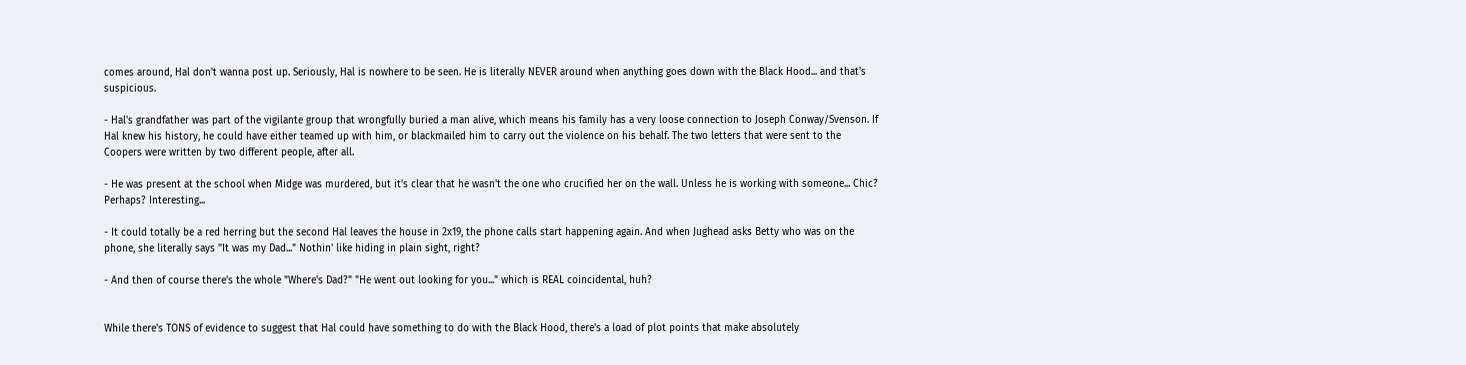comes around, Hal don't wanna post up. Seriously, Hal is nowhere to be seen. He is literally NEVER around when anything goes down with the Black Hood... and that's suspicious.

- Hal's grandfather was part of the vigilante group that wrongfully buried a man alive, which means his family has a very loose connection to Joseph Conway/Svenson. If Hal knew his history, he could have either teamed up with him, or blackmailed him to carry out the violence on his behalf. The two letters that were sent to the Coopers were written by two different people, after all.

- He was present at the school when Midge was murdered, but it's clear that he wasn't the one who crucified her on the wall. Unless he is working with someone... Chic? Perhaps? Interesting...

- It could totally be a red herring but the second Hal leaves the house in 2x19, the phone calls start happening again. And when Jughead asks Betty who was on the phone, she literally says "It was my Dad..." Nothin' like hiding in plain sight, right?

- And then of course there's the whole "Where's Dad?" "He went out looking for you..." which is REAL coincidental, huh?


While there's TONS of evidence to suggest that Hal could have something to do with the Black Hood, there's a load of plot points that make absolutely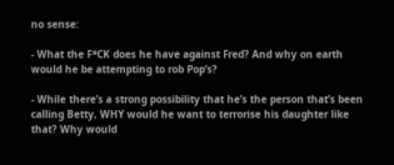no sense:

- What the F*CK does he have against Fred? And why on earth would he be attempting to rob Pop’s?

- While there’s a strong possibility that he’s the person that’s been calling Betty, WHY would he want to terrorise his daughter like that? Why would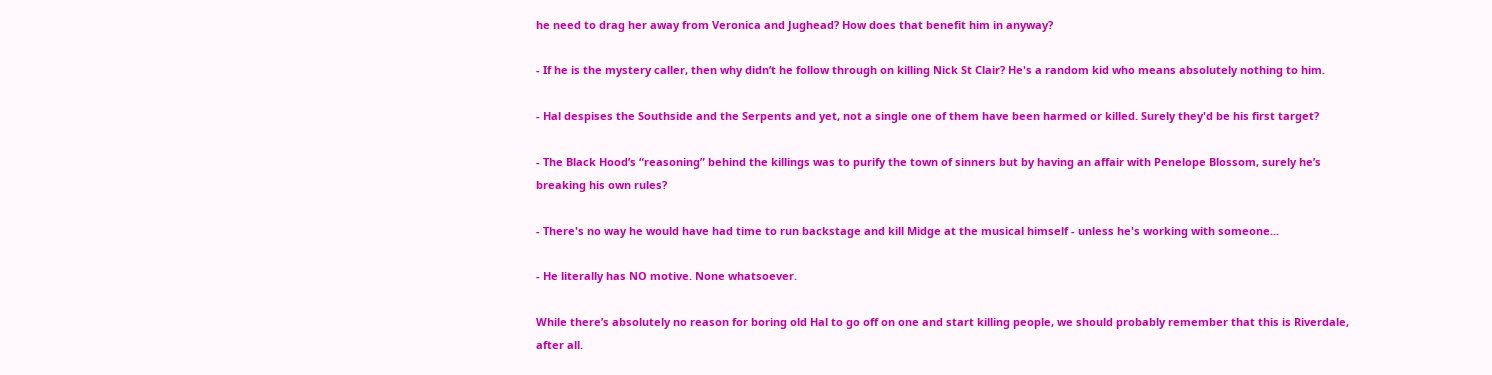he need to drag her away from Veronica and Jughead? How does that benefit him in anyway?

- If he is the mystery caller, then why didn’t he follow through on killing Nick St Clair? He's a random kid who means absolutely nothing to him.

- Hal despises the Southside and the Serpents and yet, not a single one of them have been harmed or killed. Surely they'd be his first target?

- The Black Hood’s “reasoning” behind the killings was to purify the town of sinners but by having an affair with Penelope Blossom, surely he’s breaking his own rules?

- There's no way he would have had time to run backstage and kill Midge at the musical himself - unless he's working with someone...

- He literally has NO motive. None whatsoever.

While there’s absolutely no reason for boring old Hal to go off on one and start killing people, we should probably remember that this is Riverdale, after all.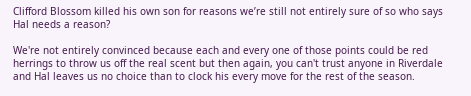Clifford Blossom killed his own son for reasons we’re still not entirely sure of so who says Hal needs a reason?

We're not entirely convinced because each and every one of those points could be red herrings to throw us off the real scent but then again, you can't trust anyone in Riverdale and Hal leaves us no choice than to clock his every move for the rest of the season.